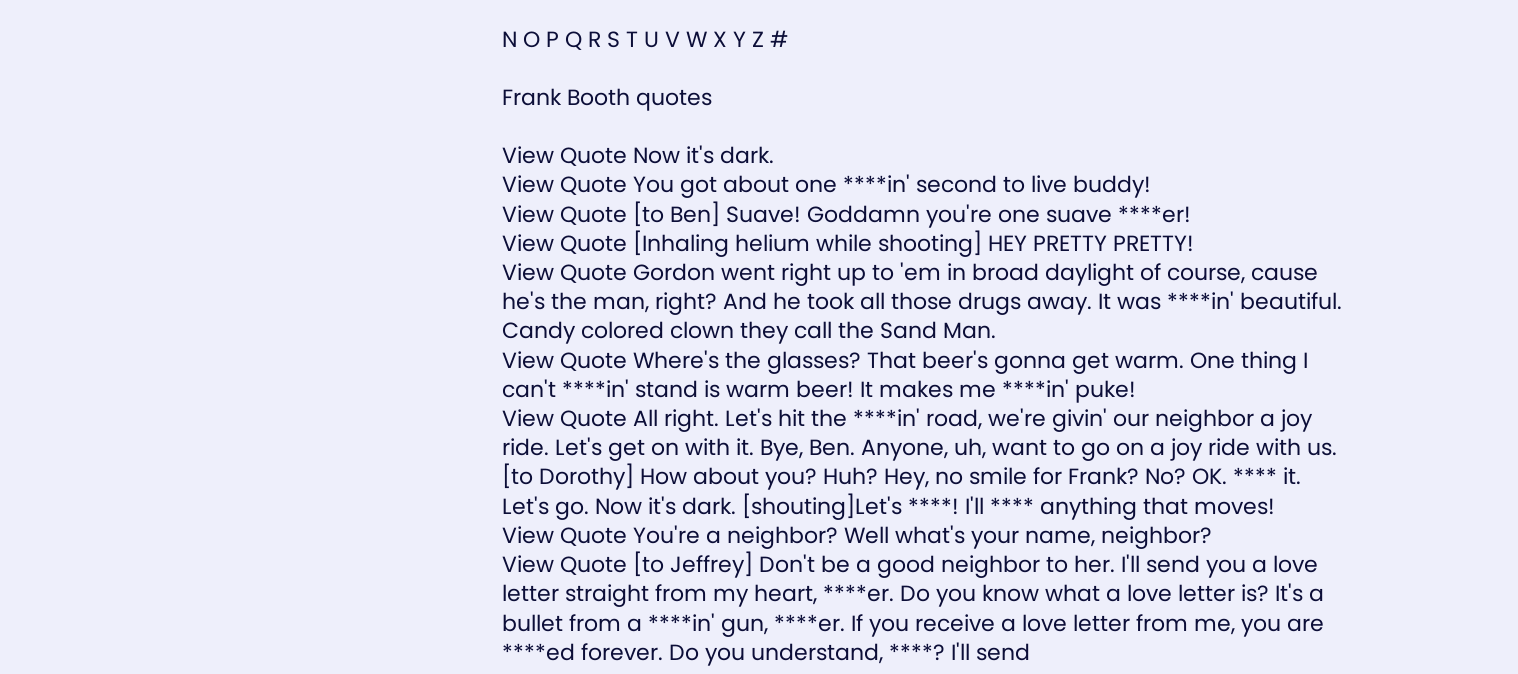N O P Q R S T U V W X Y Z #

Frank Booth quotes

View Quote Now it's dark.
View Quote You got about one ****in' second to live buddy!
View Quote [to Ben] Suave! Goddamn you're one suave ****er!
View Quote [Inhaling helium while shooting] HEY PRETTY PRETTY!
View Quote Gordon went right up to 'em in broad daylight of course, cause he's the man, right? And he took all those drugs away. It was ****in' beautiful. Candy colored clown they call the Sand Man.
View Quote Where's the glasses? That beer's gonna get warm. One thing I can't ****in' stand is warm beer! It makes me ****in' puke!
View Quote All right. Let's hit the ****in' road, we're givin' our neighbor a joy ride. Let's get on with it. Bye, Ben. Anyone, uh, want to go on a joy ride with us. [to Dorothy] How about you? Huh? Hey, no smile for Frank? No? OK. **** it. Let's go. Now it's dark. [shouting]Let's ****! I'll **** anything that moves!
View Quote You're a neighbor? Well what's your name, neighbor?
View Quote [to Jeffrey] Don't be a good neighbor to her. I'll send you a love letter straight from my heart, ****er. Do you know what a love letter is? It's a bullet from a ****in' gun, ****er. If you receive a love letter from me, you are ****ed forever. Do you understand, ****? I'll send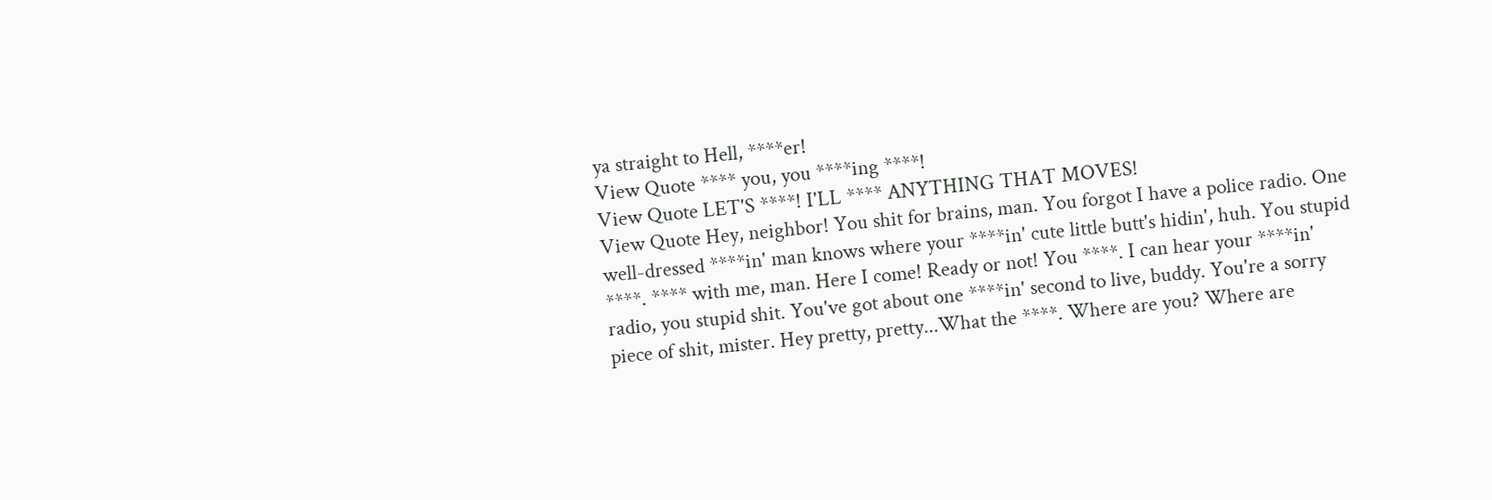ya straight to Hell, ****er!
View Quote **** you, you ****ing ****!
View Quote LET'S ****! I'LL **** ANYTHING THAT MOVES!
View Quote Hey, neighbor! You shit for brains, man. You forgot I have a police radio. One well-dressed ****in' man knows where your ****in' cute little butt's hidin', huh. You stupid ****. **** with me, man. Here I come! Ready or not! You ****. I can hear your ****in' radio, you stupid shit. You've got about one ****in' second to live, buddy. You're a sorry piece of shit, mister. Hey pretty, pretty...What the ****. Where are you? Where are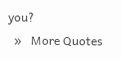you?
  »   More Quotes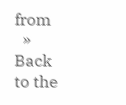from
  »   Back to the